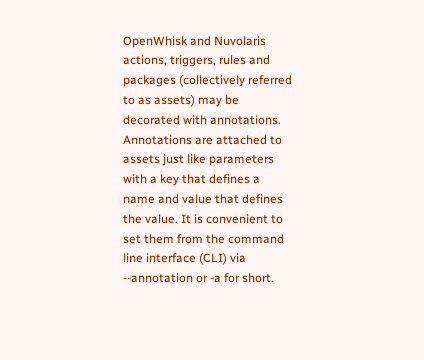OpenWhisk and Nuvolaris actions, triggers, rules and packages (collectively referred to as assets) may be decorated with annotations. Annotations are attached to assets just like parameters with a key that defines a name and value that defines the value. It is convenient to set them from the command line interface (CLI) via --annotation or -a for short.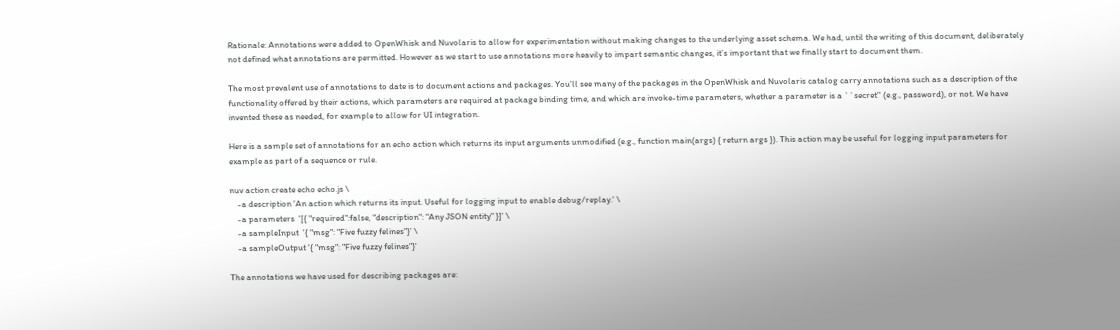Rationale: Annotations were added to OpenWhisk and Nuvolaris to allow for experimentation without making changes to the underlying asset schema. We had, until the writing of this document, deliberately not defined what annotations are permitted. However as we start to use annotations more heavily to impart semantic changes, it’s important that we finally start to document them.

The most prevalent use of annotations to date is to document actions and packages. You’ll see many of the packages in the OpenWhisk and Nuvolaris catalog carry annotations such as a description of the functionality offered by their actions, which parameters are required at package binding time, and which are invoke-time parameters, whether a parameter is a ``secret'' (e.g., password), or not. We have invented these as needed, for example to allow for UI integration.

Here is a sample set of annotations for an echo action which returns its input arguments unmodified (e.g., function main(args) { return args }). This action may be useful for logging input parameters for example as part of a sequence or rule.

nuv action create echo echo.js \
    -a description 'An action which returns its input. Useful for logging input to enable debug/replay.' \
    -a parameters  '[{ "required":false, "description": "Any JSON entity" }]' \
    -a sampleInput  '{ "msg": "Five fuzzy felines"}' \
    -a sampleOutput '{ "msg": "Five fuzzy felines"}'

The annotations we have used for describing packages are: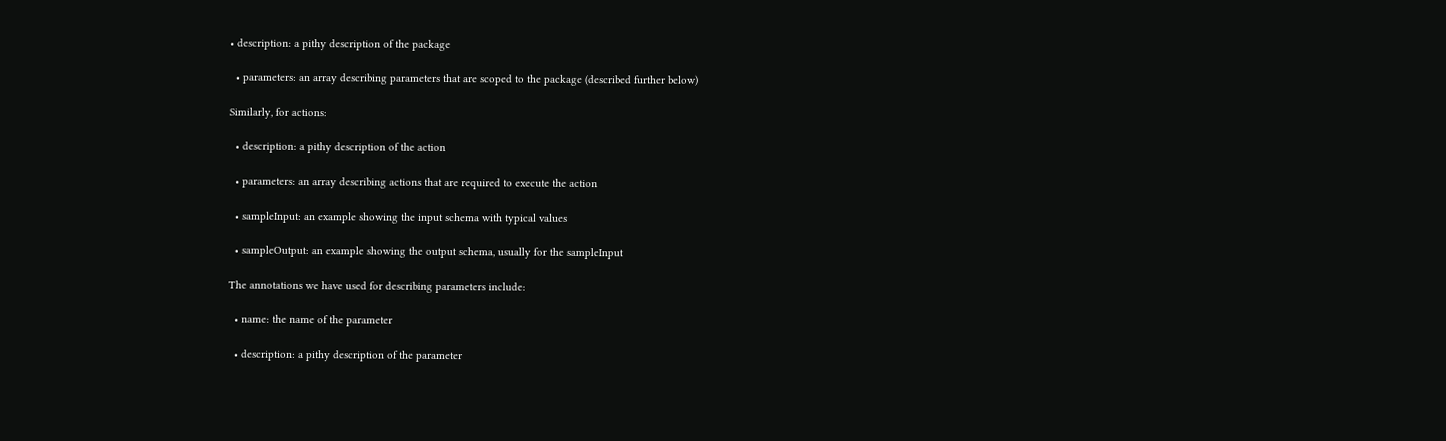• description: a pithy description of the package

  • parameters: an array describing parameters that are scoped to the package (described further below)

Similarly, for actions:

  • description: a pithy description of the action

  • parameters: an array describing actions that are required to execute the action

  • sampleInput: an example showing the input schema with typical values

  • sampleOutput: an example showing the output schema, usually for the sampleInput

The annotations we have used for describing parameters include:

  • name: the name of the parameter

  • description: a pithy description of the parameter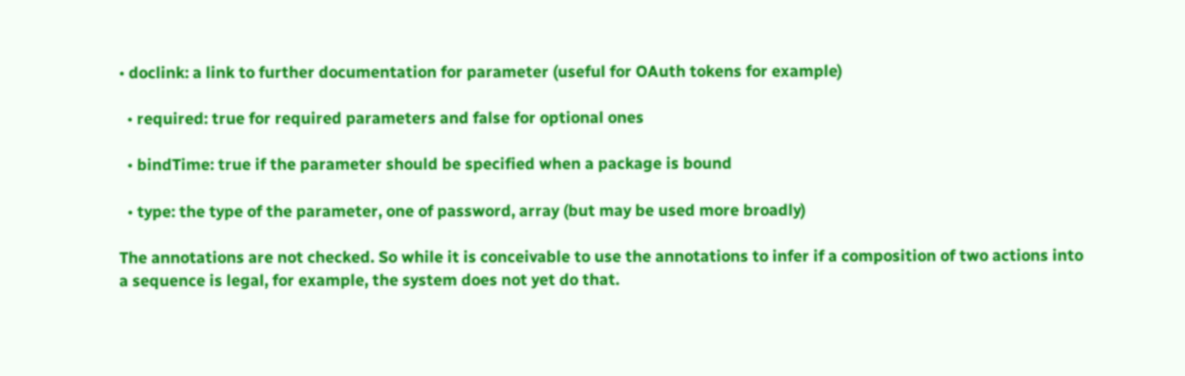• doclink: a link to further documentation for parameter (useful for OAuth tokens for example)

  • required: true for required parameters and false for optional ones

  • bindTime: true if the parameter should be specified when a package is bound

  • type: the type of the parameter, one of password, array (but may be used more broadly)

The annotations are not checked. So while it is conceivable to use the annotations to infer if a composition of two actions into a sequence is legal, for example, the system does not yet do that.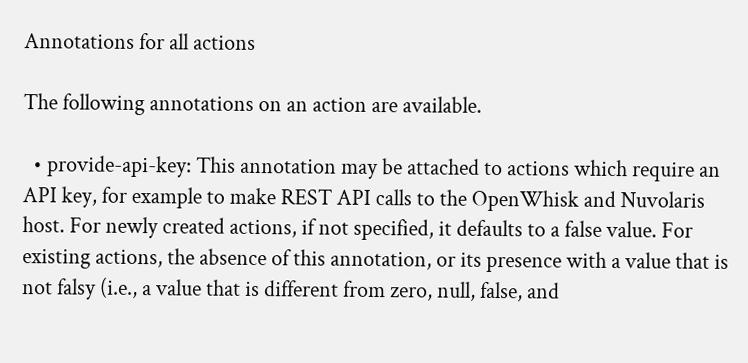Annotations for all actions

The following annotations on an action are available.

  • provide-api-key: This annotation may be attached to actions which require an API key, for example to make REST API calls to the OpenWhisk and Nuvolaris host. For newly created actions, if not specified, it defaults to a false value. For existing actions, the absence of this annotation, or its presence with a value that is not falsy (i.e., a value that is different from zero, null, false, and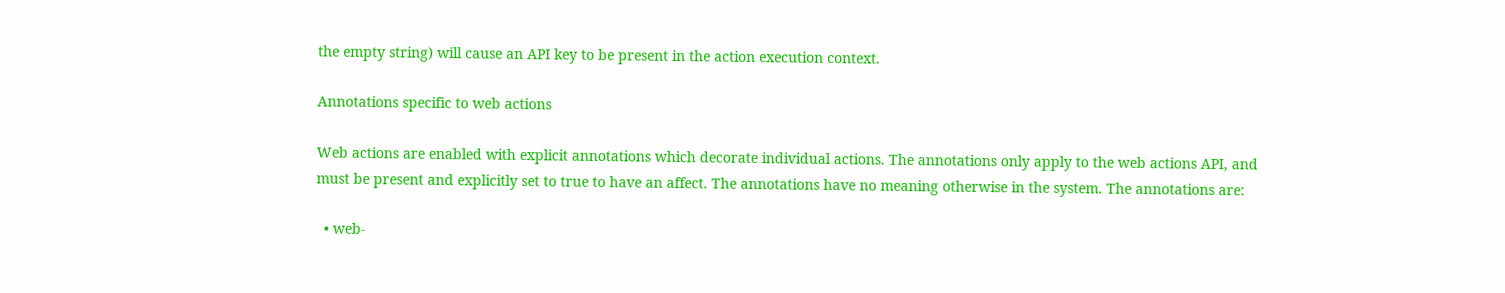the empty string) will cause an API key to be present in the action execution context.

Annotations specific to web actions

Web actions are enabled with explicit annotations which decorate individual actions. The annotations only apply to the web actions API, and must be present and explicitly set to true to have an affect. The annotations have no meaning otherwise in the system. The annotations are:

  • web-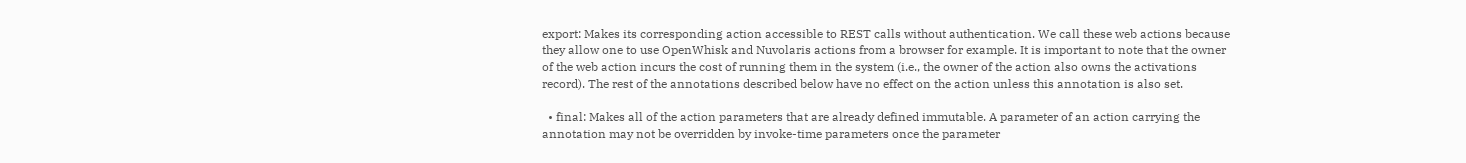export: Makes its corresponding action accessible to REST calls without authentication. We call these web actions because they allow one to use OpenWhisk and Nuvolaris actions from a browser for example. It is important to note that the owner of the web action incurs the cost of running them in the system (i.e., the owner of the action also owns the activations record). The rest of the annotations described below have no effect on the action unless this annotation is also set.

  • final: Makes all of the action parameters that are already defined immutable. A parameter of an action carrying the annotation may not be overridden by invoke-time parameters once the parameter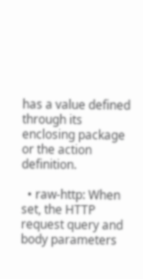has a value defined through its enclosing package or the action definition.

  • raw-http: When set, the HTTP request query and body parameters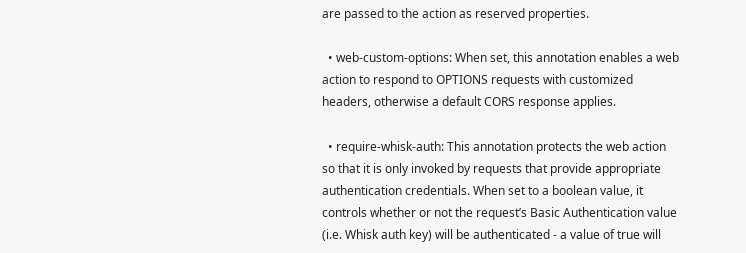are passed to the action as reserved properties.

  • web-custom-options: When set, this annotation enables a web action to respond to OPTIONS requests with customized headers, otherwise a default CORS response applies.

  • require-whisk-auth: This annotation protects the web action so that it is only invoked by requests that provide appropriate authentication credentials. When set to a boolean value, it controls whether or not the request’s Basic Authentication value (i.e. Whisk auth key) will be authenticated - a value of true will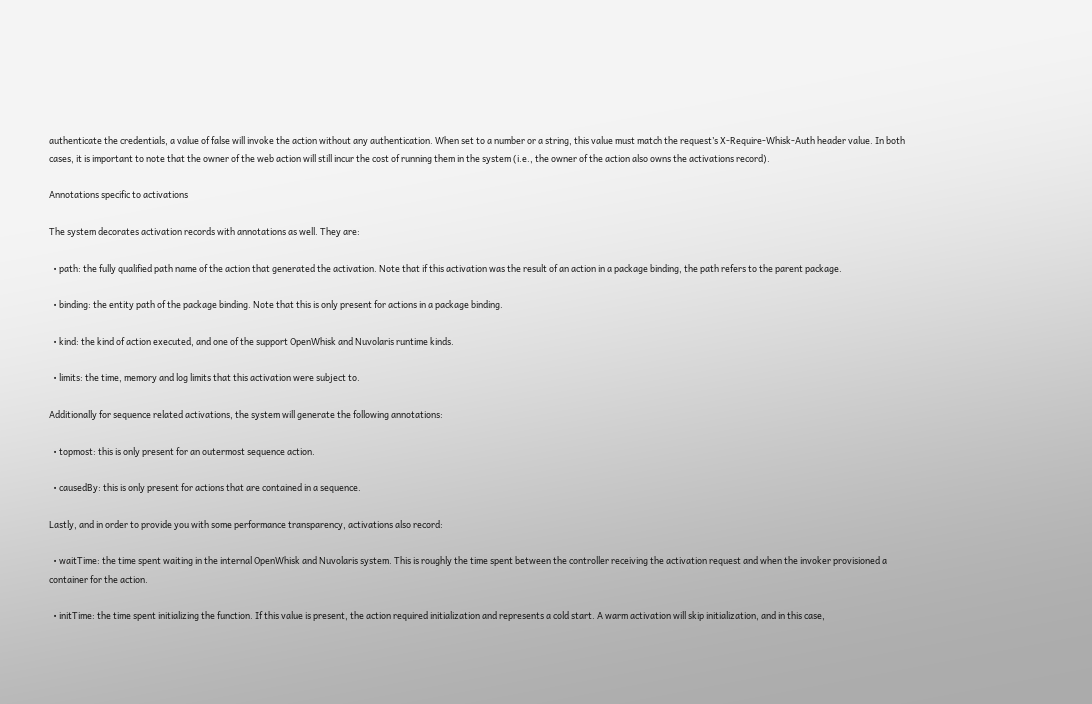authenticate the credentials, a value of false will invoke the action without any authentication. When set to a number or a string, this value must match the request’s X-Require-Whisk-Auth header value. In both cases, it is important to note that the owner of the web action will still incur the cost of running them in the system (i.e., the owner of the action also owns the activations record).

Annotations specific to activations

The system decorates activation records with annotations as well. They are:

  • path: the fully qualified path name of the action that generated the activation. Note that if this activation was the result of an action in a package binding, the path refers to the parent package.

  • binding: the entity path of the package binding. Note that this is only present for actions in a package binding.

  • kind: the kind of action executed, and one of the support OpenWhisk and Nuvolaris runtime kinds.

  • limits: the time, memory and log limits that this activation were subject to.

Additionally for sequence related activations, the system will generate the following annotations:

  • topmost: this is only present for an outermost sequence action.

  • causedBy: this is only present for actions that are contained in a sequence.

Lastly, and in order to provide you with some performance transparency, activations also record:

  • waitTime: the time spent waiting in the internal OpenWhisk and Nuvolaris system. This is roughly the time spent between the controller receiving the activation request and when the invoker provisioned a container for the action.

  • initTime: the time spent initializing the function. If this value is present, the action required initialization and represents a cold start. A warm activation will skip initialization, and in this case,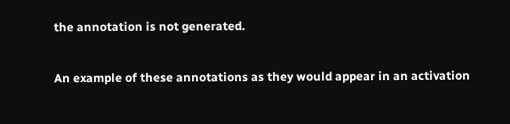the annotation is not generated.

An example of these annotations as they would appear in an activation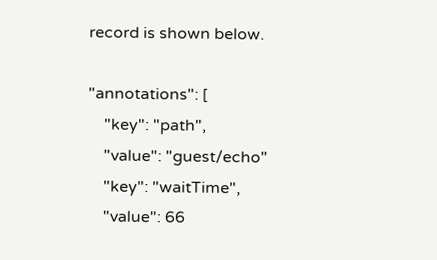record is shown below.

"annotations": [
    "key": "path",
    "value": "guest/echo"
    "key": "waitTime",
    "value": 66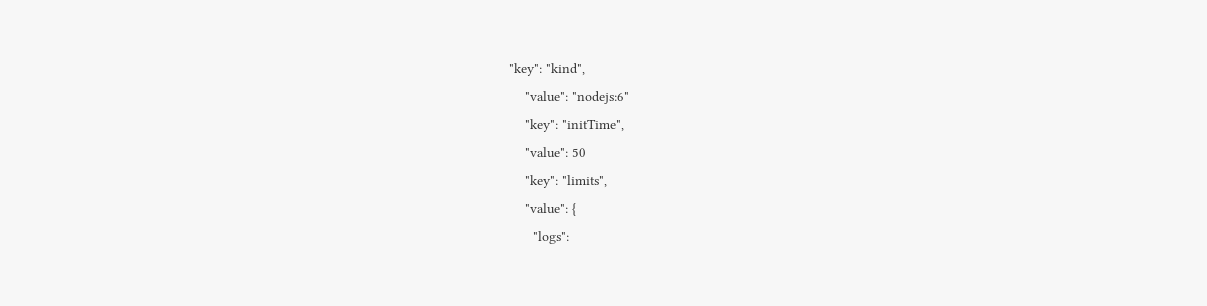"key": "kind",
    "value": "nodejs:6"
    "key": "initTime",
    "value": 50
    "key": "limits",
    "value": {
      "logs":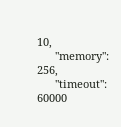10,
      "memory": 256,
      "timeout": 60000